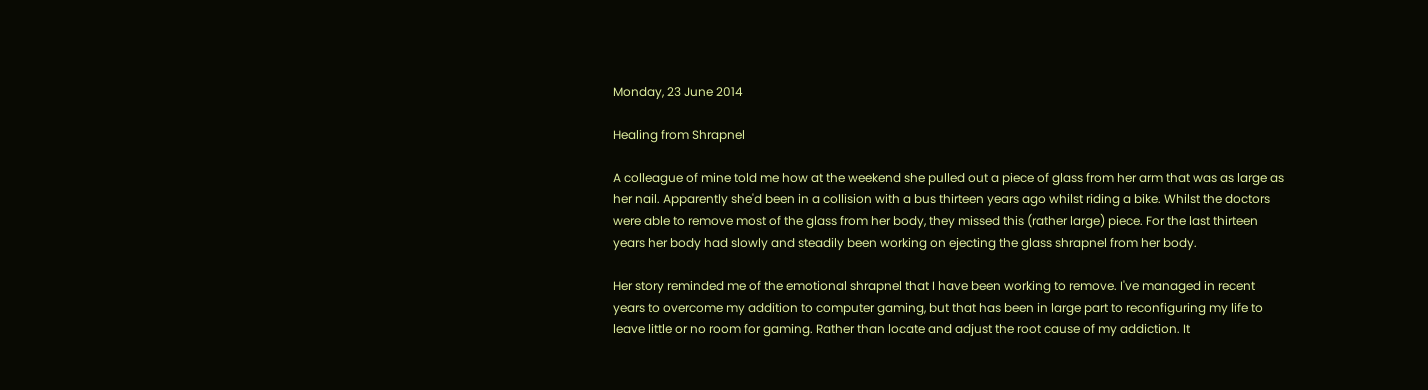Monday, 23 June 2014

Healing from Shrapnel

A colleague of mine told me how at the weekend she pulled out a piece of glass from her arm that was as large as her nail. Apparently she'd been in a collision with a bus thirteen years ago whilst riding a bike. Whilst the doctors were able to remove most of the glass from her body, they missed this (rather large) piece. For the last thirteen years her body had slowly and steadily been working on ejecting the glass shrapnel from her body.

Her story reminded me of the emotional shrapnel that I have been working to remove. I've managed in recent years to overcome my addition to computer gaming, but that has been in large part to reconfiguring my life to leave little or no room for gaming. Rather than locate and adjust the root cause of my addiction. It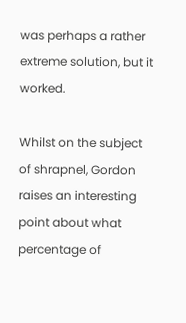was perhaps a rather extreme solution, but it worked.

Whilst on the subject of shrapnel, Gordon raises an interesting point about what percentage of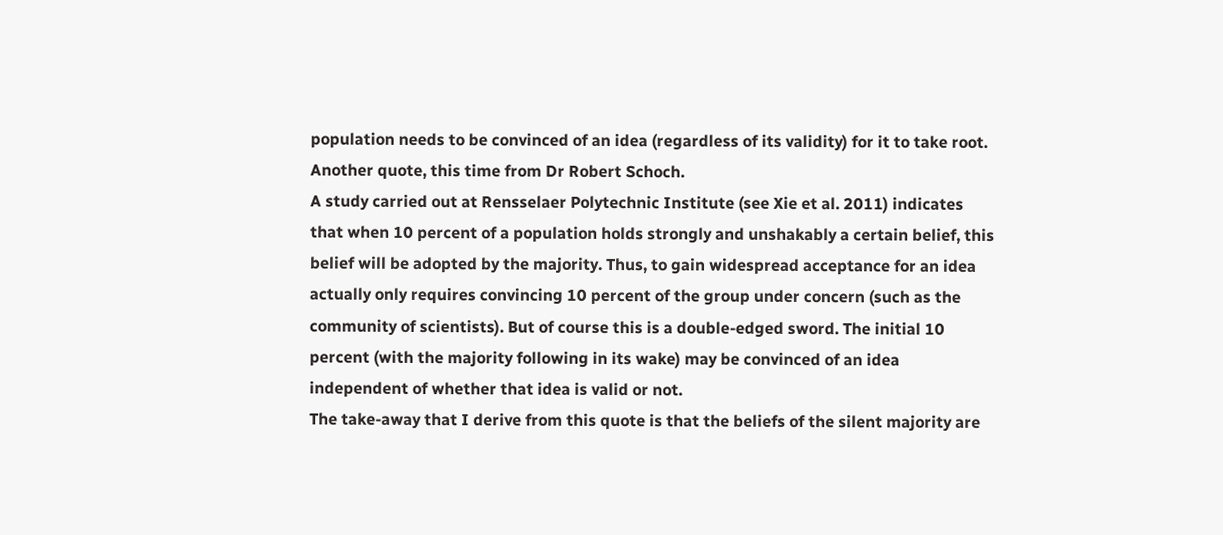population needs to be convinced of an idea (regardless of its validity) for it to take root.
Another quote, this time from Dr Robert Schoch.
A study carried out at Rensselaer Polytechnic Institute (see Xie et al. 2011) indicates that when 10 percent of a population holds strongly and unshakably a certain belief, this belief will be adopted by the majority. Thus, to gain widespread acceptance for an idea actually only requires convincing 10 percent of the group under concern (such as the community of scientists). But of course this is a double-edged sword. The initial 10 percent (with the majority following in its wake) may be convinced of an idea independent of whether that idea is valid or not.
The take-away that I derive from this quote is that the beliefs of the silent majority are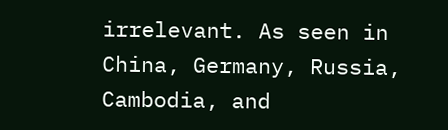irrelevant. As seen in China, Germany, Russia, Cambodia, and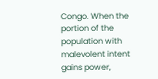Congo. When the portion of the population with malevolent intent gains power,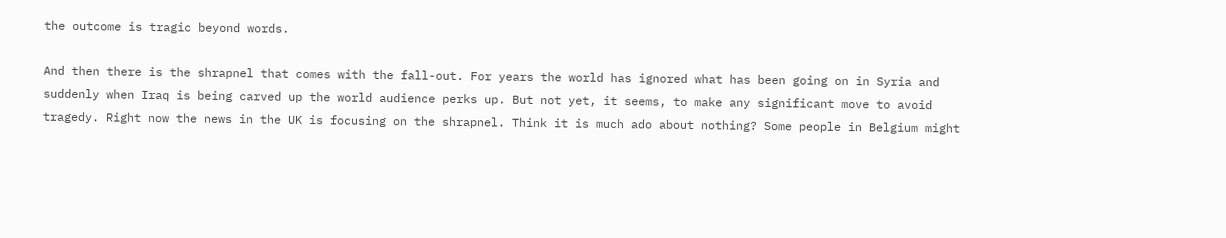the outcome is tragic beyond words.

And then there is the shrapnel that comes with the fall-out. For years the world has ignored what has been going on in Syria and suddenly when Iraq is being carved up the world audience perks up. But not yet, it seems, to make any significant move to avoid tragedy. Right now the news in the UK is focusing on the shrapnel. Think it is much ado about nothing? Some people in Belgium might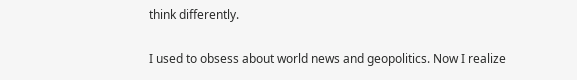think differently.

I used to obsess about world news and geopolitics. Now I realize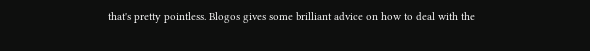that's pretty pointless. Blogos gives some brilliant advice on how to deal with the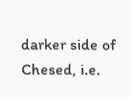darker side of Chesed, i.e.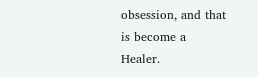obsession, and that is become a Healer.